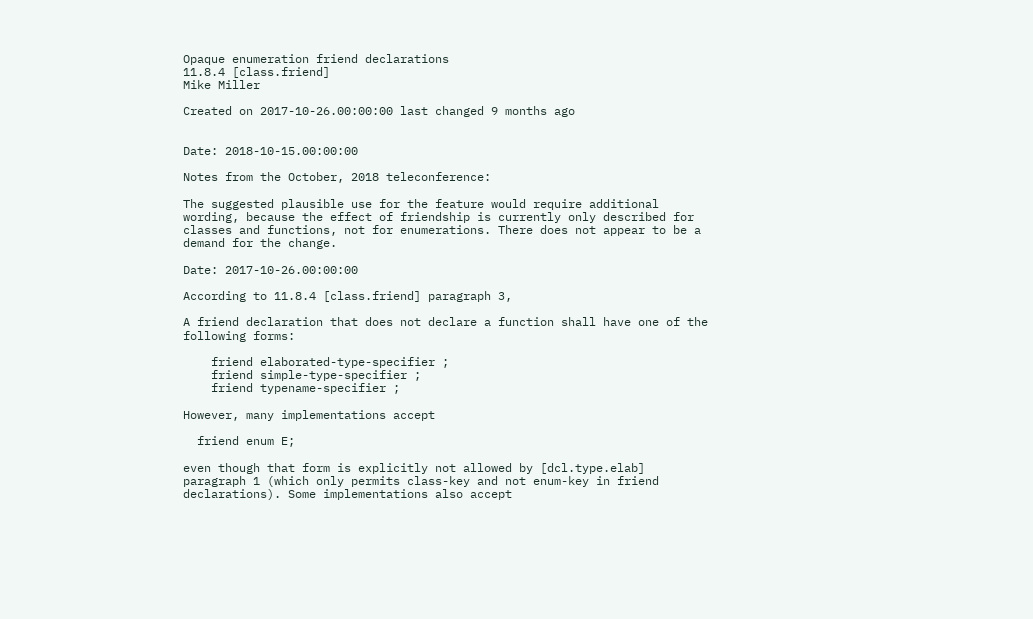Opaque enumeration friend declarations
11.8.4 [class.friend]
Mike Miller

Created on 2017-10-26.00:00:00 last changed 9 months ago


Date: 2018-10-15.00:00:00

Notes from the October, 2018 teleconference:

The suggested plausible use for the feature would require additional wording, because the effect of friendship is currently only described for classes and functions, not for enumerations. There does not appear to be a demand for the change.

Date: 2017-10-26.00:00:00

According to 11.8.4 [class.friend] paragraph 3,

A friend declaration that does not declare a function shall have one of the following forms:

    friend elaborated-type-specifier ;
    friend simple-type-specifier ;
    friend typename-specifier ;

However, many implementations accept

  friend enum E;

even though that form is explicitly not allowed by [dcl.type.elab] paragraph 1 (which only permits class-key and not enum-key in friend declarations). Some implementations also accept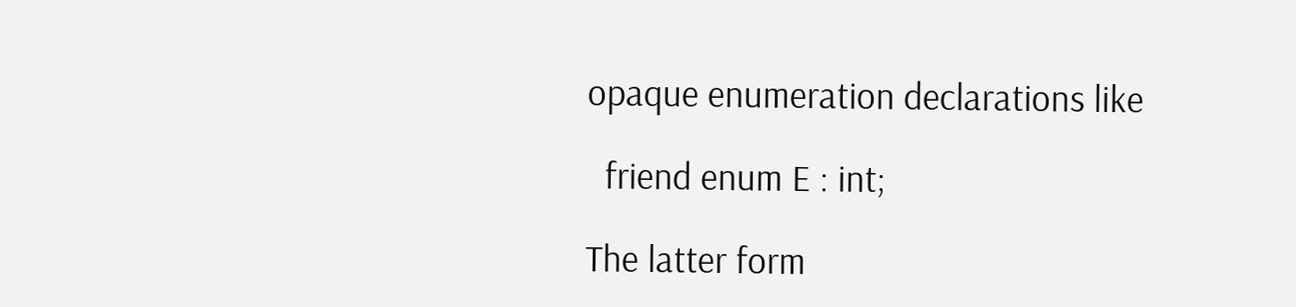opaque enumeration declarations like

  friend enum E : int;

The latter form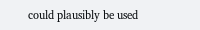could plausibly be used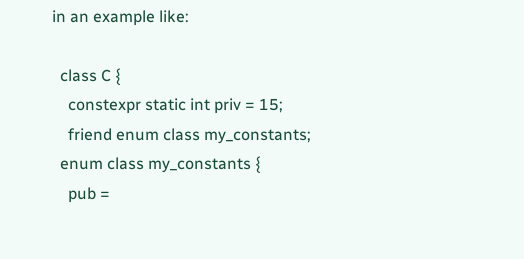in an example like:

  class C {
    constexpr static int priv = 15;
    friend enum class my_constants;
  enum class my_constants {
    pub =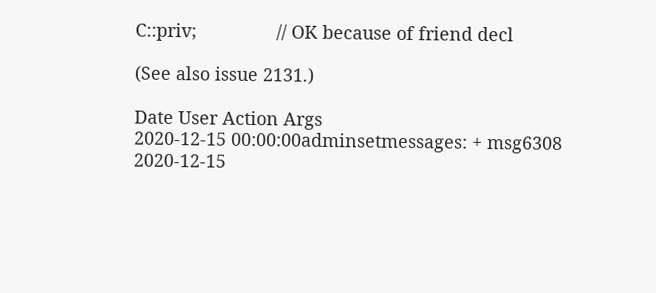C::priv;                // OK because of friend decl

(See also issue 2131.)

Date User Action Args
2020-12-15 00:00:00adminsetmessages: + msg6308
2020-12-15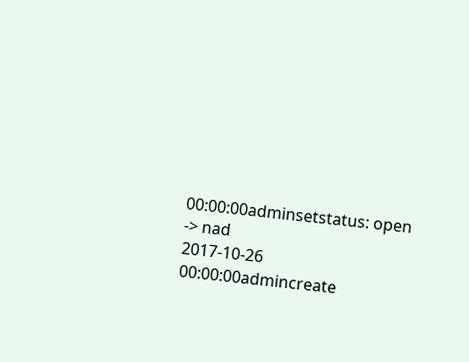00:00:00adminsetstatus: open -> nad
2017-10-26 00:00:00admincreate